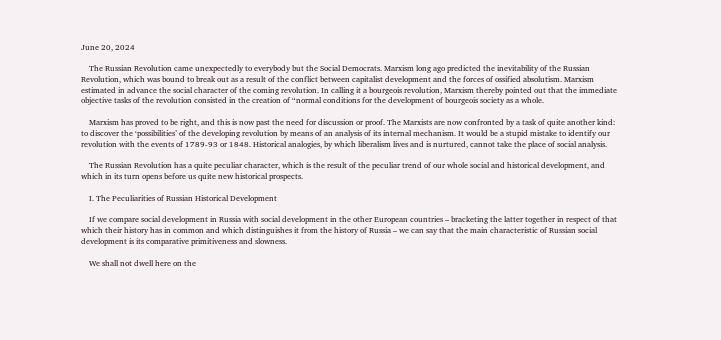June 20, 2024

    The Russian Revolution came unexpectedly to everybody but the Social Democrats. Marxism long ago predicted the inevitability of the Russian Revolution, which was bound to break out as a result of the conflict between capitalist development and the forces of ossified absolutism. Marxism estimated in advance the social character of the coming revolution. In calling it a bourgeois revolution, Marxism thereby pointed out that the immediate objective tasks of the revolution consisted in the creation of “normal conditions for the development of bourgeois society as a whole.

    Marxism has proved to be right, and this is now past the need for discussion or proof. The Marxists are now confronted by a task of quite another kind: to discover the ‘possibilities’ of the developing revolution by means of an analysis of its internal mechanism. It would be a stupid mistake to identify our revolution with the events of 1789-93 or 1848. Historical analogies, by which liberalism lives and is nurtured, cannot take the place of social analysis.

    The Russian Revolution has a quite peculiar character, which is the result of the peculiar trend of our whole social and historical development, and which in its turn opens before us quite new historical prospects.

    I. The Peculiarities of Russian Historical Development

    If we compare social development in Russia with social development in the other European countries – bracketing the latter together in respect of that which their history has in common and which distinguishes it from the history of Russia – we can say that the main characteristic of Russian social development is its comparative primitiveness and slowness.

    We shall not dwell here on the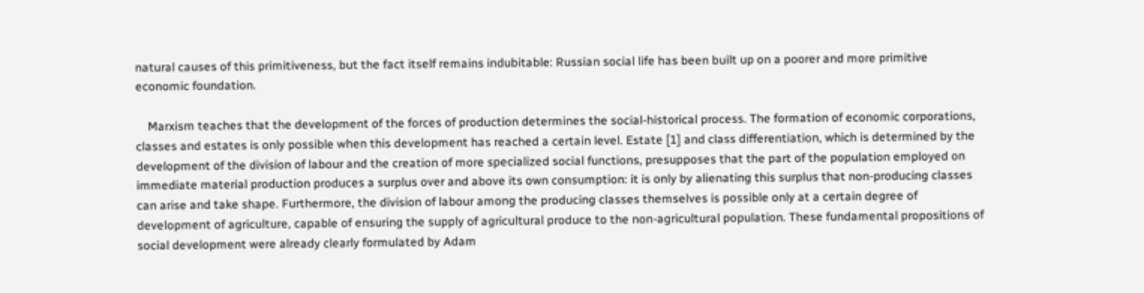natural causes of this primitiveness, but the fact itself remains indubitable: Russian social life has been built up on a poorer and more primitive economic foundation.

    Marxism teaches that the development of the forces of production determines the social-historical process. The formation of economic corporations, classes and estates is only possible when this development has reached a certain level. Estate [1] and class differentiation, which is determined by the development of the division of labour and the creation of more specialized social functions, presupposes that the part of the population employed on immediate material production produces a surplus over and above its own consumption: it is only by alienating this surplus that non-producing classes can arise and take shape. Furthermore, the division of labour among the producing classes themselves is possible only at a certain degree of development of agriculture, capable of ensuring the supply of agricultural produce to the non-agricultural population. These fundamental propositions of social development were already clearly formulated by Adam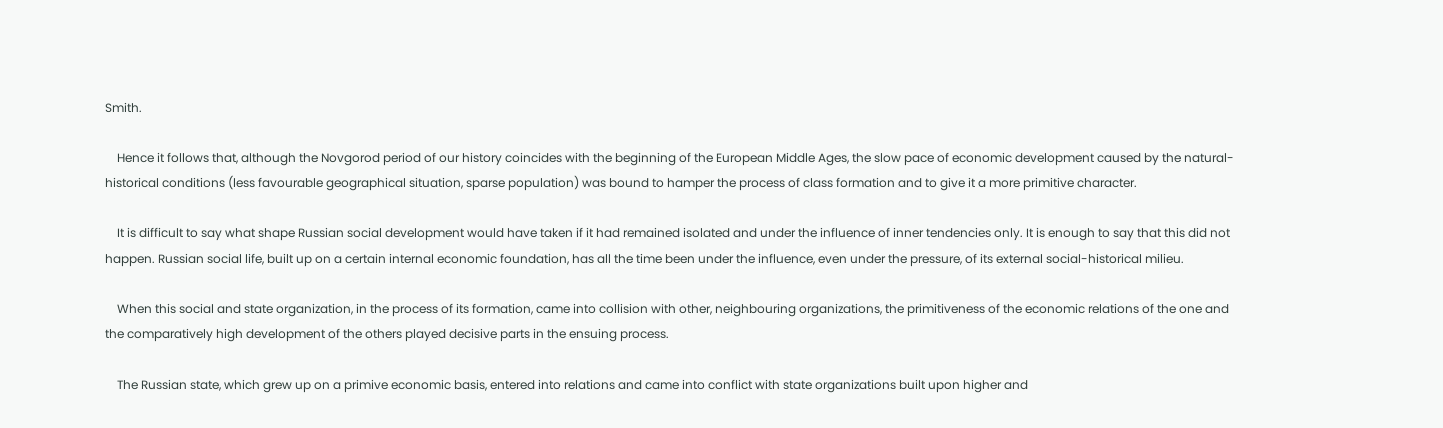Smith.

    Hence it follows that, although the Novgorod period of our history coincides with the beginning of the European Middle Ages, the slow pace of economic development caused by the natural-historical conditions (less favourable geographical situation, sparse population) was bound to hamper the process of class formation and to give it a more primitive character.

    It is difficult to say what shape Russian social development would have taken if it had remained isolated and under the influence of inner tendencies only. It is enough to say that this did not happen. Russian social life, built up on a certain internal economic foundation, has all the time been under the influence, even under the pressure, of its external social-historical milieu.

    When this social and state organization, in the process of its formation, came into collision with other, neighbouring organizations, the primitiveness of the economic relations of the one and the comparatively high development of the others played decisive parts in the ensuing process.

    The Russian state, which grew up on a primive economic basis, entered into relations and came into conflict with state organizations built upon higher and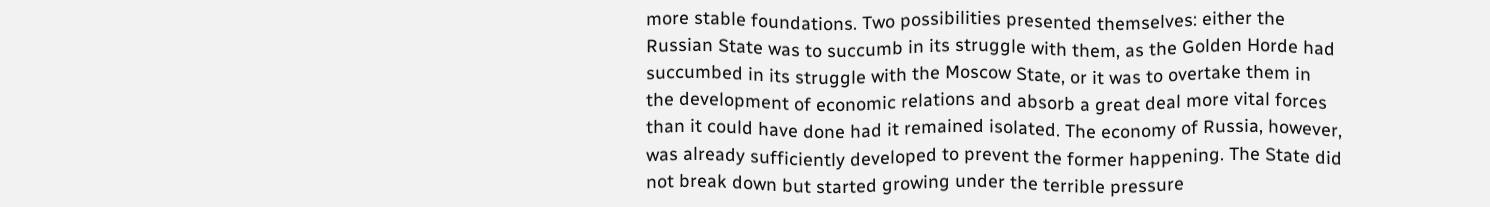more stable foundations. Two possibilities presented themselves: either the Russian State was to succumb in its struggle with them, as the Golden Horde had succumbed in its struggle with the Moscow State, or it was to overtake them in the development of economic relations and absorb a great deal more vital forces than it could have done had it remained isolated. The economy of Russia, however, was already sufficiently developed to prevent the former happening. The State did not break down but started growing under the terrible pressure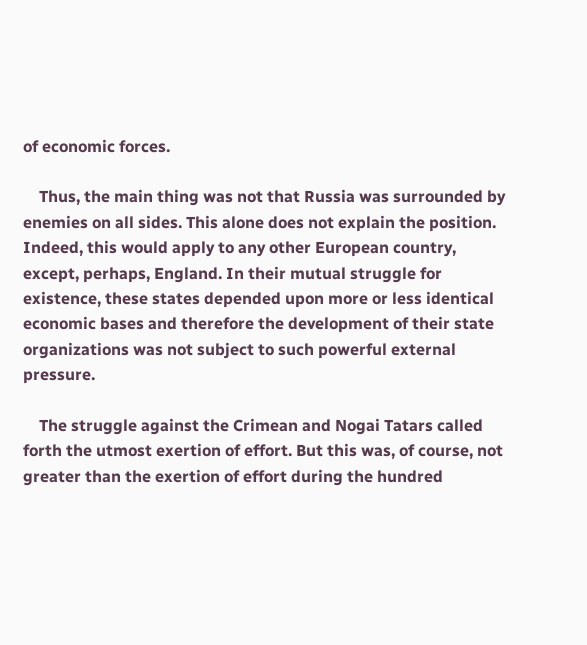of economic forces.

    Thus, the main thing was not that Russia was surrounded by enemies on all sides. This alone does not explain the position. Indeed, this would apply to any other European country, except, perhaps, England. In their mutual struggle for existence, these states depended upon more or less identical economic bases and therefore the development of their state organizations was not subject to such powerful external pressure.

    The struggle against the Crimean and Nogai Tatars called forth the utmost exertion of effort. But this was, of course, not greater than the exertion of effort during the hundred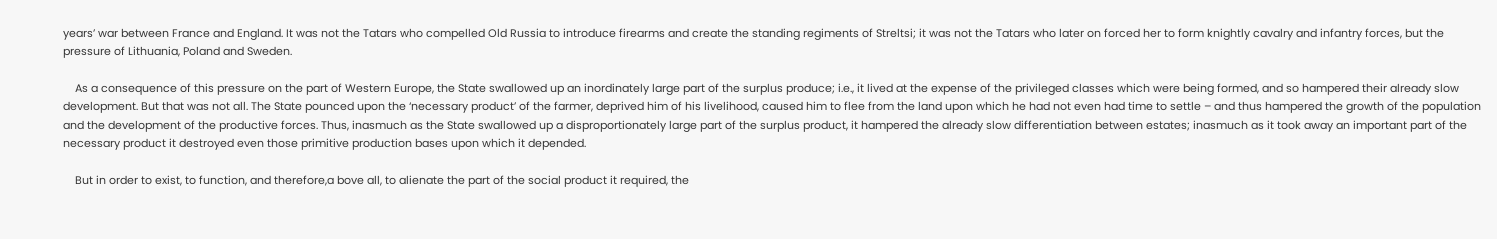years’ war between France and England. It was not the Tatars who compelled Old Russia to introduce firearms and create the standing regiments of Streltsi; it was not the Tatars who later on forced her to form knightly cavalry and infantry forces, but the pressure of Lithuania, Poland and Sweden.

    As a consequence of this pressure on the part of Western Europe, the State swallowed up an inordinately large part of the surplus produce; i.e., it lived at the expense of the privileged classes which were being formed, and so hampered their already slow development. But that was not all. The State pounced upon the ‘necessary product’ of the farmer, deprived him of his livelihood, caused him to flee from the land upon which he had not even had time to settle – and thus hampered the growth of the population and the development of the productive forces. Thus, inasmuch as the State swallowed up a disproportionately large part of the surplus product, it hampered the already slow differentiation between estates; inasmuch as it took away an important part of the necessary product it destroyed even those primitive production bases upon which it depended.

    But in order to exist, to function, and therefore,a bove all, to alienate the part of the social product it required, the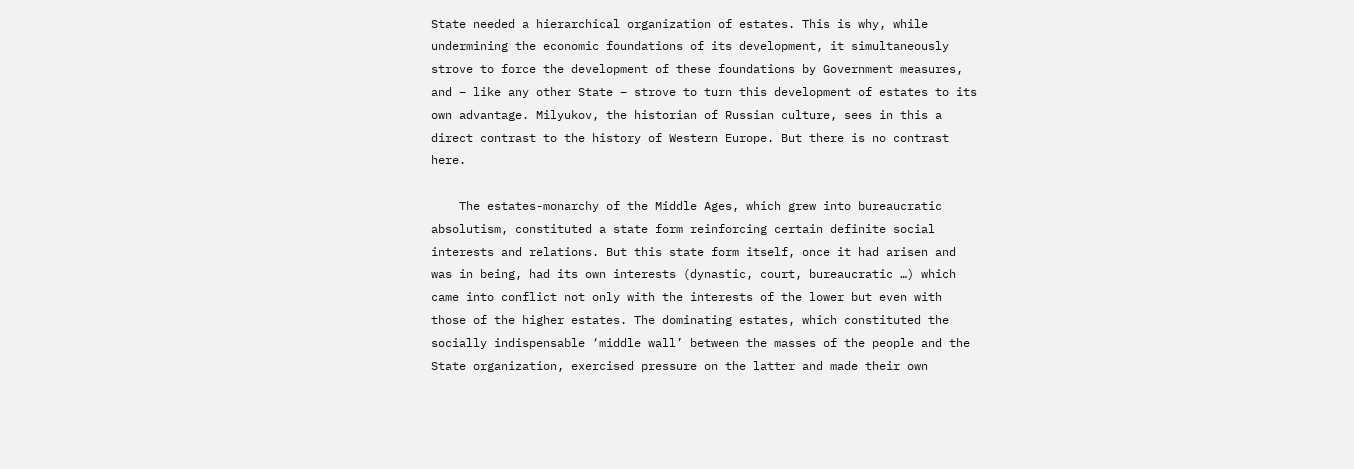State needed a hierarchical organization of estates. This is why, while undermining the economic foundations of its development, it simultaneously strove to force the development of these foundations by Government measures, and – like any other State – strove to turn this development of estates to its own advantage. Milyukov, the historian of Russian culture, sees in this a direct contrast to the history of Western Europe. But there is no contrast here.

    The estates-monarchy of the Middle Ages, which grew into bureaucratic absolutism, constituted a state form reinforcing certain definite social interests and relations. But this state form itself, once it had arisen and was in being, had its own interests (dynastic, court, bureaucratic …) which came into conflict not only with the interests of the lower but even with those of the higher estates. The dominating estates, which constituted the socially indispensable ‘middle wall’ between the masses of the people and the State organization, exercised pressure on the latter and made their own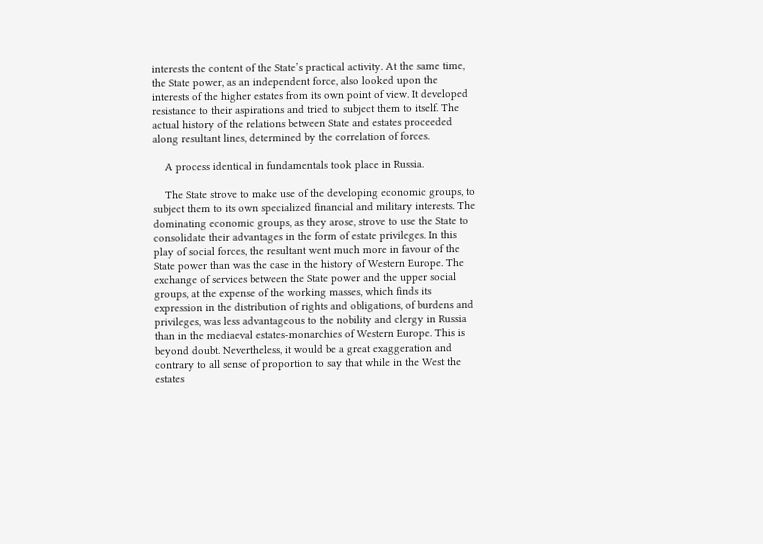interests the content of the State’s practical activity. At the same time, the State power, as an independent force, also looked upon the interests of the higher estates from its own point of view. It developed resistance to their aspirations and tried to subject them to itself. The actual history of the relations between State and estates proceeded along resultant lines, determined by the correlation of forces.

    A process identical in fundamentals took place in Russia.

    The State strove to make use of the developing economic groups, to subject them to its own specialized financial and military interests. The dominating economic groups, as they arose, strove to use the State to consolidate their advantages in the form of estate privileges. In this play of social forces, the resultant went much more in favour of the State power than was the case in the history of Western Europe. The exchange of services between the State power and the upper social groups, at the expense of the working masses, which finds its expression in the distribution of rights and obligations, of burdens and privileges, was less advantageous to the nobility and clergy in Russia than in the mediaeval estates-monarchies of Western Europe. This is beyond doubt. Nevertheless, it would be a great exaggeration and contrary to all sense of proportion to say that while in the West the estates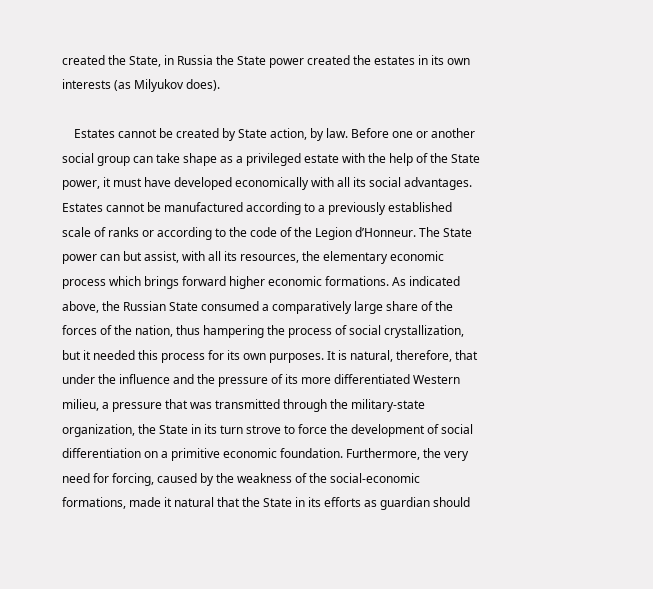created the State, in Russia the State power created the estates in its own interests (as Milyukov does).

    Estates cannot be created by State action, by law. Before one or another social group can take shape as a privileged estate with the help of the State power, it must have developed economically with all its social advantages. Estates cannot be manufactured according to a previously established scale of ranks or according to the code of the Legion d’Honneur. The State power can but assist, with all its resources, the elementary economic process which brings forward higher economic formations. As indicated above, the Russian State consumed a comparatively large share of the forces of the nation, thus hampering the process of social crystallization, but it needed this process for its own purposes. It is natural, therefore, that under the influence and the pressure of its more differentiated Western milieu, a pressure that was transmitted through the military-state organization, the State in its turn strove to force the development of social differentiation on a primitive economic foundation. Furthermore, the very need for forcing, caused by the weakness of the social-economic formations, made it natural that the State in its efforts as guardian should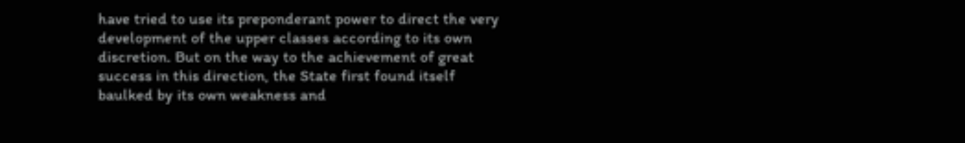have tried to use its preponderant power to direct the very development of the upper classes according to its own discretion. But on the way to the achievement of great success in this direction, the State first found itself baulked by its own weakness and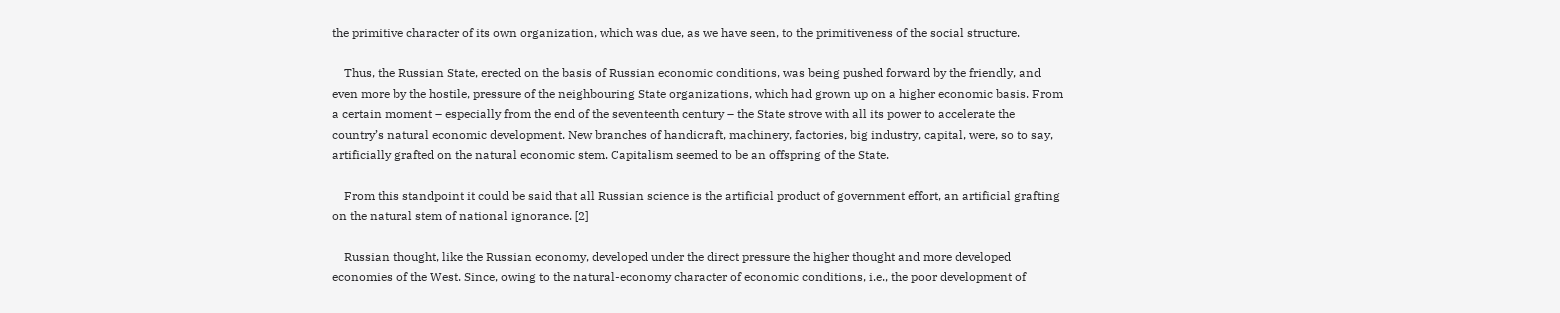the primitive character of its own organization, which was due, as we have seen, to the primitiveness of the social structure.

    Thus, the Russian State, erected on the basis of Russian economic conditions, was being pushed forward by the friendly, and even more by the hostile, pressure of the neighbouring State organizations, which had grown up on a higher economic basis. From a certain moment – especially from the end of the seventeenth century – the State strove with all its power to accelerate the country’s natural economic development. New branches of handicraft, machinery, factories, big industry, capital, were, so to say, artificially grafted on the natural economic stem. Capitalism seemed to be an offspring of the State.

    From this standpoint it could be said that all Russian science is the artificial product of government effort, an artificial grafting on the natural stem of national ignorance. [2]

    Russian thought, like the Russian economy, developed under the direct pressure the higher thought and more developed economies of the West. Since, owing to the natural-economy character of economic conditions, i.e., the poor development of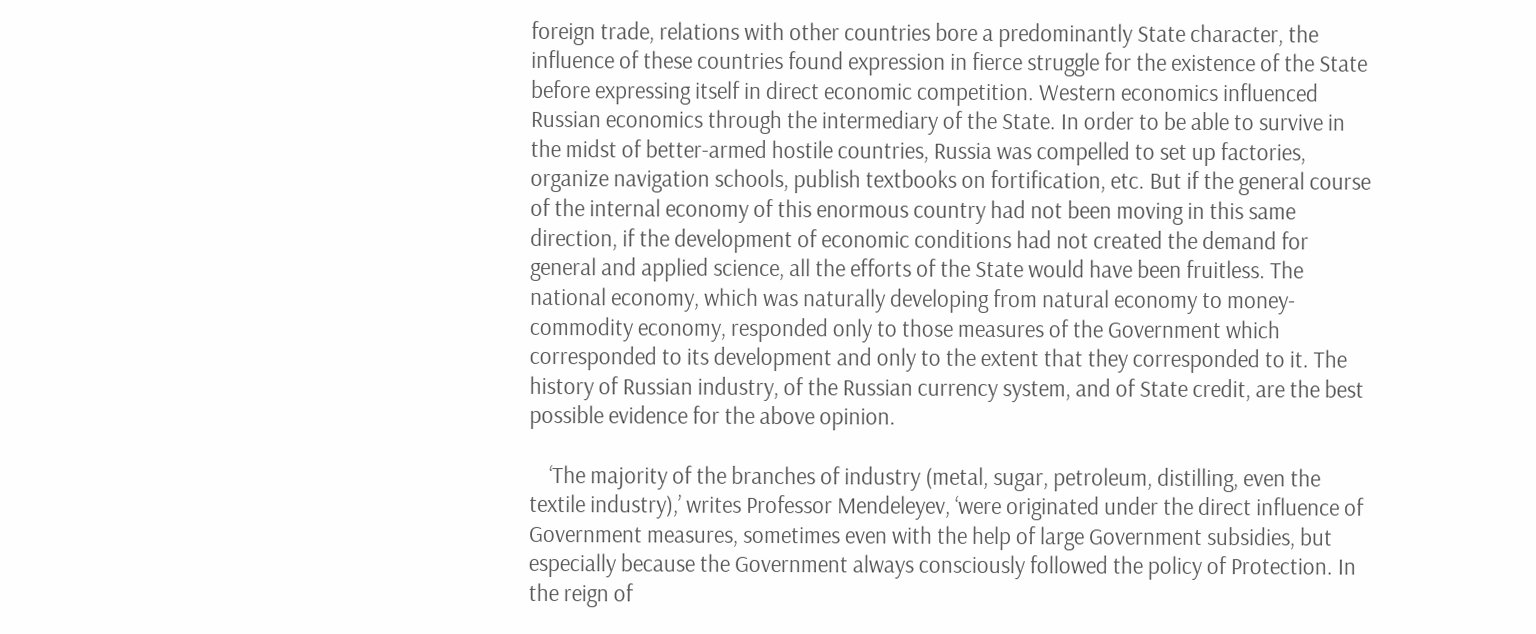foreign trade, relations with other countries bore a predominantly State character, the influence of these countries found expression in fierce struggle for the existence of the State before expressing itself in direct economic competition. Western economics influenced Russian economics through the intermediary of the State. In order to be able to survive in the midst of better-armed hostile countries, Russia was compelled to set up factories, organize navigation schools, publish textbooks on fortification, etc. But if the general course of the internal economy of this enormous country had not been moving in this same direction, if the development of economic conditions had not created the demand for general and applied science, all the efforts of the State would have been fruitless. The national economy, which was naturally developing from natural economy to money-commodity economy, responded only to those measures of the Government which corresponded to its development and only to the extent that they corresponded to it. The history of Russian industry, of the Russian currency system, and of State credit, are the best possible evidence for the above opinion.

    ‘The majority of the branches of industry (metal, sugar, petroleum, distilling, even the textile industry),’ writes Professor Mendeleyev, ‘were originated under the direct influence of Government measures, sometimes even with the help of large Government subsidies, but especially because the Government always consciously followed the policy of Protection. In the reign of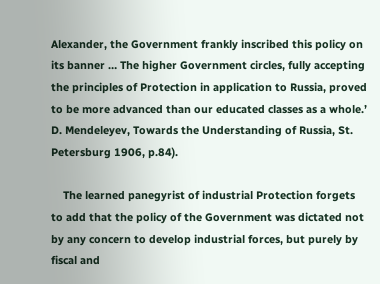Alexander, the Government frankly inscribed this policy on its banner … The higher Government circles, fully accepting the principles of Protection in application to Russia, proved to be more advanced than our educated classes as a whole.’ D. Mendeleyev, Towards the Understanding of Russia, St. Petersburg 1906, p.84).

    The learned panegyrist of industrial Protection forgets to add that the policy of the Government was dictated not by any concern to develop industrial forces, but purely by fiscal and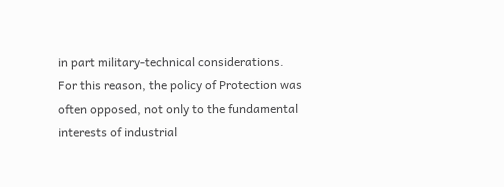in part military-technical considerations. For this reason, the policy of Protection was often opposed, not only to the fundamental interests of industrial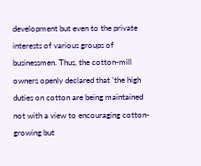development but even to the private interests of various groups of businessmen. Thus, the cotton-mill owners openly declared that ‘the high duties on cotton are being maintained not with a view to encouraging cotton-growing but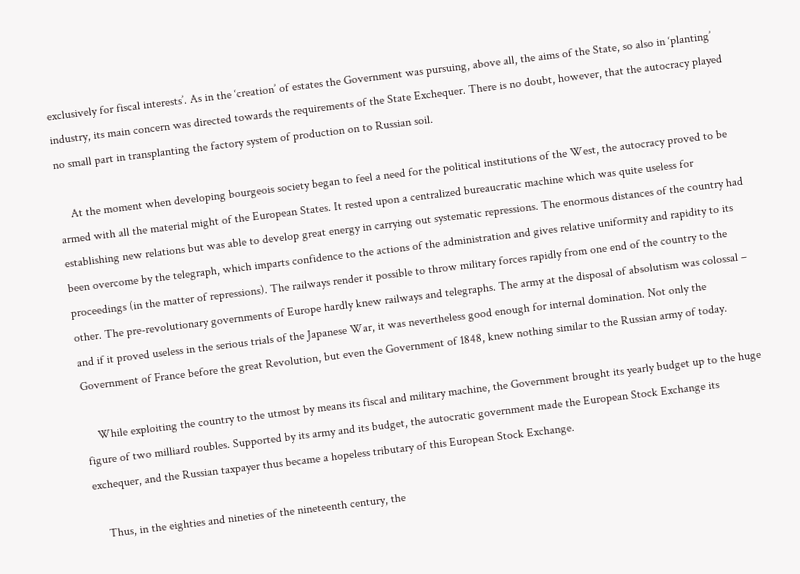exclusively for fiscal interests’. As in the ‘creation’ of estates the Government was pursuing, above all, the aims of the State, so also in ‘planting’ industry, its main concern was directed towards the requirements of the State Exchequer. There is no doubt, however, that the autocracy played no small part in transplanting the factory system of production on to Russian soil.

    At the moment when developing bourgeois society began to feel a need for the political institutions of the West, the autocracy proved to be armed with all the material might of the European States. It rested upon a centralized bureaucratic machine which was quite useless for establishing new relations but was able to develop great energy in carrying out systematic repressions. The enormous distances of the country had been overcome by the telegraph, which imparts confidence to the actions of the administration and gives relative uniformity and rapidity to its proceedings (in the matter of repressions). The railways render it possible to throw military forces rapidly from one end of the country to the other. The pre-revolutionary governments of Europe hardly knew railways and telegraphs. The army at the disposal of absolutism was colossal – and if it proved useless in the serious trials of the Japanese War, it was nevertheless good enough for internal domination. Not only the Government of France before the great Revolution, but even the Government of 1848, knew nothing similar to the Russian army of today.

    While exploiting the country to the utmost by means its fiscal and military machine, the Government brought its yearly budget up to the huge figure of two milliard roubles. Supported by its army and its budget, the autocratic government made the European Stock Exchange its exchequer, and the Russian taxpayer thus became a hopeless tributary of this European Stock Exchange.

    Thus, in the eighties and nineties of the nineteenth century, the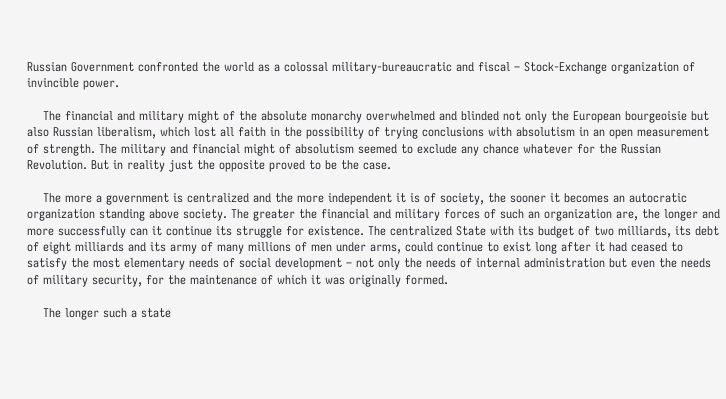Russian Government confronted the world as a colossal military-bureaucratic and fiscal – Stock-Exchange organization of invincible power.

    The financial and military might of the absolute monarchy overwhelmed and blinded not only the European bourgeoisie but also Russian liberalism, which lost all faith in the possibility of trying conclusions with absolutism in an open measurement of strength. The military and financial might of absolutism seemed to exclude any chance whatever for the Russian Revolution. But in reality just the opposite proved to be the case.

    The more a government is centralized and the more independent it is of society, the sooner it becomes an autocratic organization standing above society. The greater the financial and military forces of such an organization are, the longer and more successfully can it continue its struggle for existence. The centralized State with its budget of two milliards, its debt of eight milliards and its army of many millions of men under arms, could continue to exist long after it had ceased to satisfy the most elementary needs of social development – not only the needs of internal administration but even the needs of military security, for the maintenance of which it was originally formed.

    The longer such a state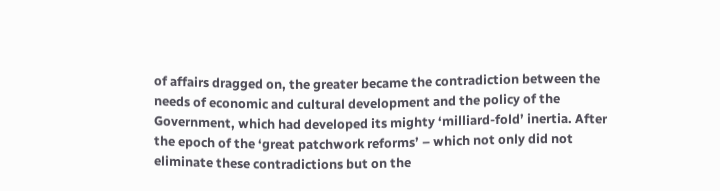of affairs dragged on, the greater became the contradiction between the needs of economic and cultural development and the policy of the Government, which had developed its mighty ‘milliard-fold’ inertia. After the epoch of the ‘great patchwork reforms’ – which not only did not eliminate these contradictions but on the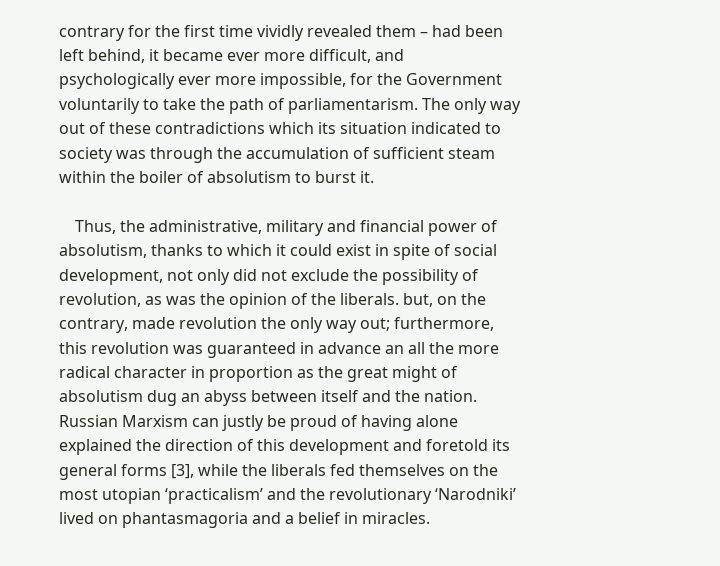contrary for the first time vividly revealed them – had been left behind, it became ever more difficult, and psychologically ever more impossible, for the Government voluntarily to take the path of parliamentarism. The only way out of these contradictions which its situation indicated to society was through the accumulation of sufficient steam within the boiler of absolutism to burst it.

    Thus, the administrative, military and financial power of absolutism, thanks to which it could exist in spite of social development, not only did not exclude the possibility of revolution, as was the opinion of the liberals. but, on the contrary, made revolution the only way out; furthermore, this revolution was guaranteed in advance an all the more radical character in proportion as the great might of absolutism dug an abyss between itself and the nation. Russian Marxism can justly be proud of having alone explained the direction of this development and foretold its general forms [3], while the liberals fed themselves on the most utopian ‘practicalism’ and the revolutionary ‘Narodniki’ lived on phantasmagoria and a belief in miracles.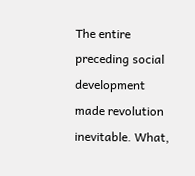The entire preceding social development made revolution inevitable. What,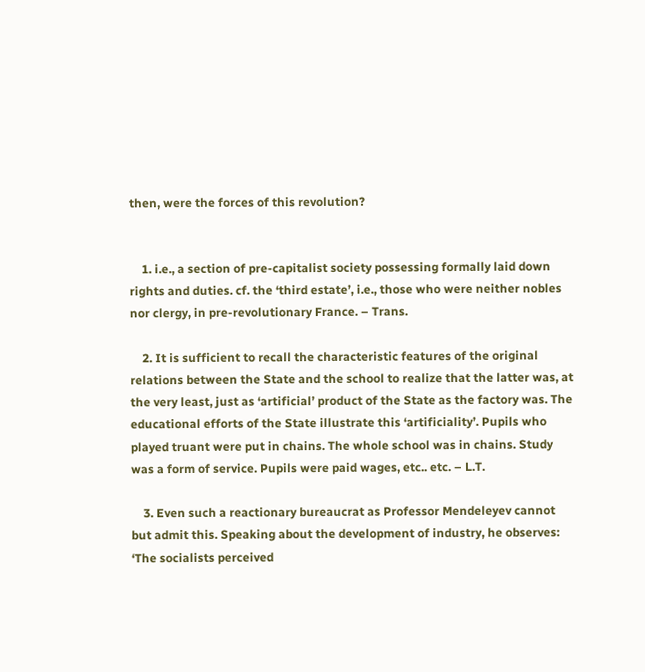then, were the forces of this revolution?


    1. i.e., a section of pre-capitalist society possessing formally laid down rights and duties. cf. the ‘third estate’, i.e., those who were neither nobles nor clergy, in pre-revolutionary France. – Trans.

    2. It is sufficient to recall the characteristic features of the original relations between the State and the school to realize that the latter was, at the very least, just as ‘artificial’ product of the State as the factory was. The educational efforts of the State illustrate this ‘artificiality’. Pupils who played truant were put in chains. The whole school was in chains. Study was a form of service. Pupils were paid wages, etc.. etc. – L.T.

    3. Even such a reactionary bureaucrat as Professor Mendeleyev cannot but admit this. Speaking about the development of industry, he observes: ‘The socialists perceived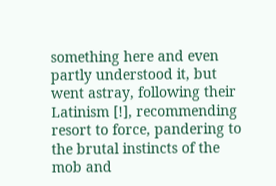something here and even partly understood it, but went astray, following their Latinism [!], recommending resort to force, pandering to the brutal instincts of the mob and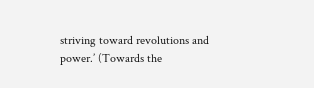striving toward revolutions and power.’ (Towards the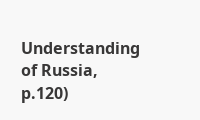Understanding of Russia, p.120)